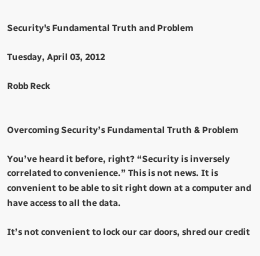Security's Fundamental Truth and Problem

Tuesday, April 03, 2012

Robb Reck


Overcoming Security’s Fundamental Truth & Problem

You’ve heard it before, right? “Security is inversely correlated to convenience.” This is not news. It is convenient to be able to sit right down at a computer and have access to all the data.

It’s not convenient to lock our car doors, shred our credit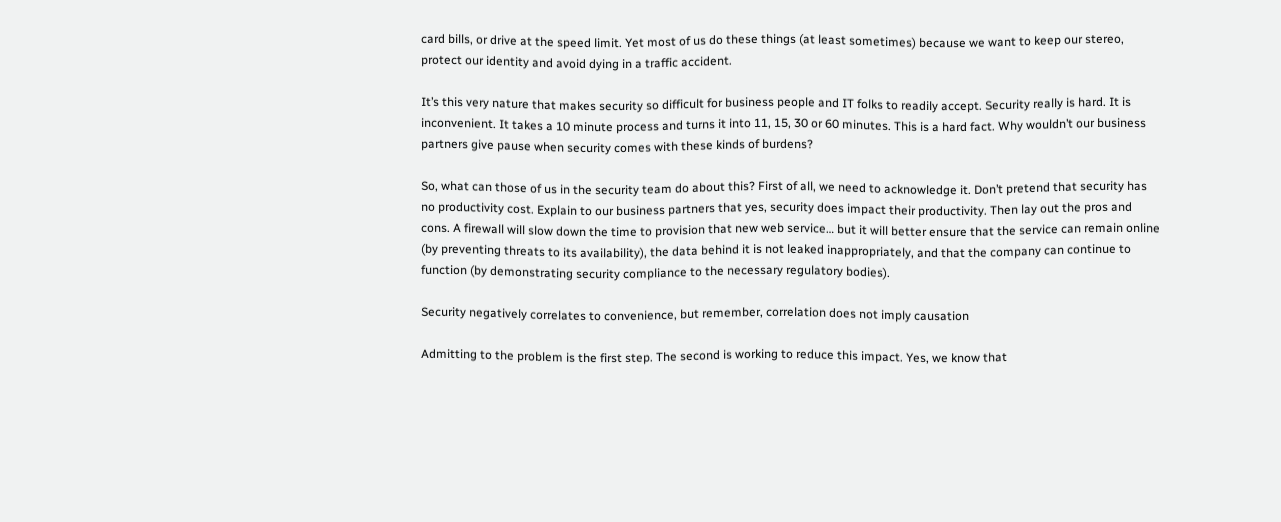card bills, or drive at the speed limit. Yet most of us do these things (at least sometimes) because we want to keep our stereo, protect our identity and avoid dying in a traffic accident.

It’s this very nature that makes security so difficult for business people and IT folks to readily accept. Security really is hard. It is inconvenient. It takes a 10 minute process and turns it into 11, 15, 30 or 60 minutes. This is a hard fact. Why wouldn’t our business partners give pause when security comes with these kinds of burdens?

So, what can those of us in the security team do about this? First of all, we need to acknowledge it. Don’t pretend that security has no productivity cost. Explain to our business partners that yes, security does impact their productivity. Then lay out the pros and cons. A firewall will slow down the time to provision that new web service… but it will better ensure that the service can remain online (by preventing threats to its availability), the data behind it is not leaked inappropriately, and that the company can continue to function (by demonstrating security compliance to the necessary regulatory bodies).

Security negatively correlates to convenience, but remember, correlation does not imply causation

Admitting to the problem is the first step. The second is working to reduce this impact. Yes, we know that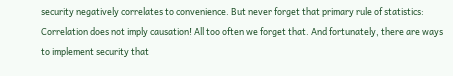security negatively correlates to convenience. But never forget that primary rule of statistics: Correlation does not imply causation! All too often we forget that. And fortunately, there are ways to implement security that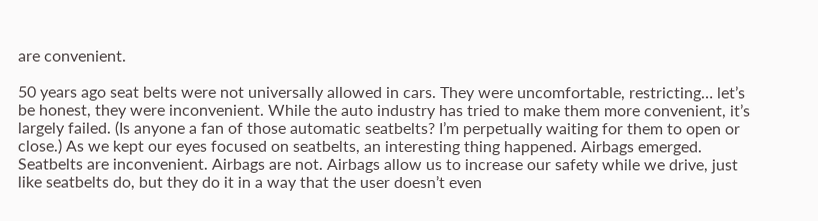are convenient.

50 years ago seat belts were not universally allowed in cars. They were uncomfortable, restricting… let’s be honest, they were inconvenient. While the auto industry has tried to make them more convenient, it’s largely failed. (Is anyone a fan of those automatic seatbelts? I’m perpetually waiting for them to open or close.) As we kept our eyes focused on seatbelts, an interesting thing happened. Airbags emerged. Seatbelts are inconvenient. Airbags are not. Airbags allow us to increase our safety while we drive, just like seatbelts do, but they do it in a way that the user doesn’t even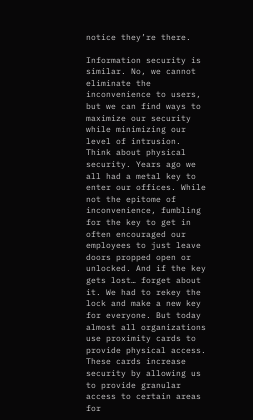notice they’re there.

Information security is similar. No, we cannot eliminate the inconvenience to users, but we can find ways to maximize our security while minimizing our level of intrusion. Think about physical security. Years ago we all had a metal key to enter our offices. While not the epitome of inconvenience, fumbling for the key to get in often encouraged our employees to just leave doors propped open or unlocked. And if the key gets lost… forget about it. We had to rekey the lock and make a new key for everyone. But today almost all organizations use proximity cards to provide physical access. These cards increase security by allowing us to provide granular access to certain areas for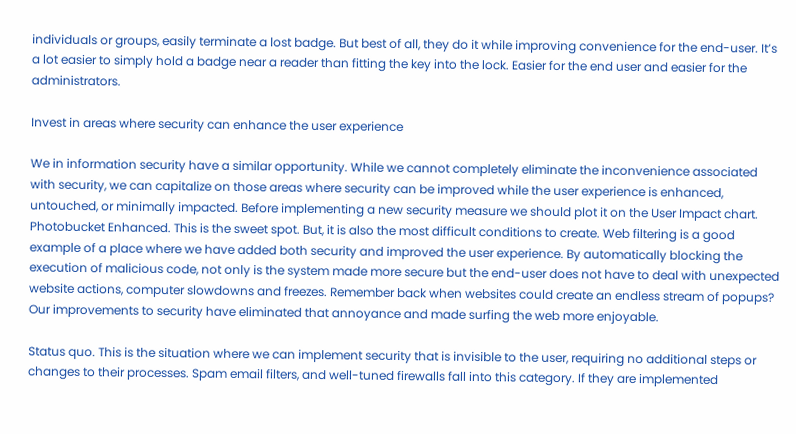individuals or groups, easily terminate a lost badge. But best of all, they do it while improving convenience for the end-user. It’s a lot easier to simply hold a badge near a reader than fitting the key into the lock. Easier for the end user and easier for the administrators.

Invest in areas where security can enhance the user experience

We in information security have a similar opportunity. While we cannot completely eliminate the inconvenience associated with security, we can capitalize on those areas where security can be improved while the user experience is enhanced, untouched, or minimally impacted. Before implementing a new security measure we should plot it on the User Impact chart. Photobucket Enhanced. This is the sweet spot. But, it is also the most difficult conditions to create. Web filtering is a good example of a place where we have added both security and improved the user experience. By automatically blocking the execution of malicious code, not only is the system made more secure but the end-user does not have to deal with unexpected website actions, computer slowdowns and freezes. Remember back when websites could create an endless stream of popups? Our improvements to security have eliminated that annoyance and made surfing the web more enjoyable.

Status quo. This is the situation where we can implement security that is invisible to the user, requiring no additional steps or changes to their processes. Spam email filters, and well-tuned firewalls fall into this category. If they are implemented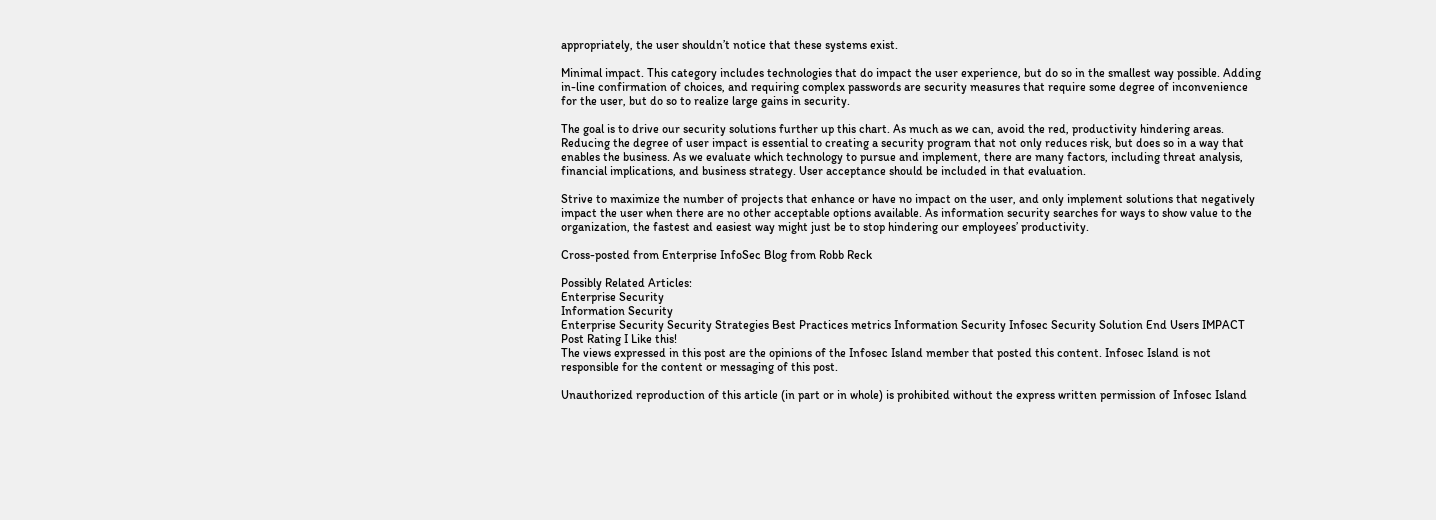appropriately, the user shouldn’t notice that these systems exist.

Minimal impact. This category includes technologies that do impact the user experience, but do so in the smallest way possible. Adding in-line confirmation of choices, and requiring complex passwords are security measures that require some degree of inconvenience for the user, but do so to realize large gains in security.

The goal is to drive our security solutions further up this chart. As much as we can, avoid the red, productivity hindering areas. Reducing the degree of user impact is essential to creating a security program that not only reduces risk, but does so in a way that enables the business. As we evaluate which technology to pursue and implement, there are many factors, including threat analysis, financial implications, and business strategy. User acceptance should be included in that evaluation.

Strive to maximize the number of projects that enhance or have no impact on the user, and only implement solutions that negatively impact the user when there are no other acceptable options available. As information security searches for ways to show value to the organization, the fastest and easiest way might just be to stop hindering our employees’ productivity.

Cross-posted from Enterprise InfoSec Blog from Robb Reck

Possibly Related Articles:
Enterprise Security
Information Security
Enterprise Security Security Strategies Best Practices metrics Information Security Infosec Security Solution End Users IMPACT
Post Rating I Like this!
The views expressed in this post are the opinions of the Infosec Island member that posted this content. Infosec Island is not responsible for the content or messaging of this post.

Unauthorized reproduction of this article (in part or in whole) is prohibited without the express written permission of Infosec Island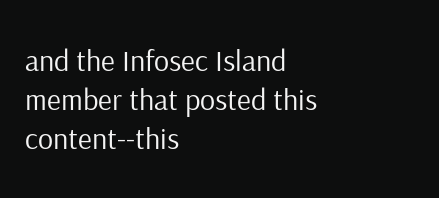and the Infosec Island member that posted this content--this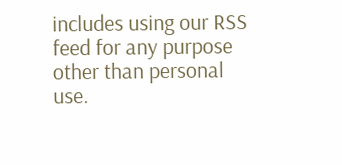includes using our RSS feed for any purpose other than personal use.